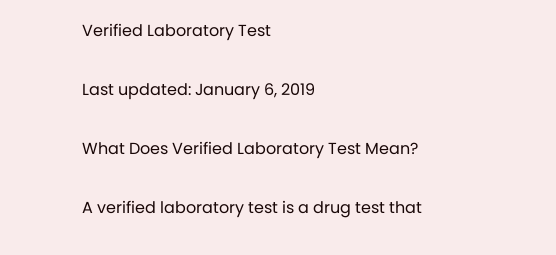Verified Laboratory Test

Last updated: January 6, 2019

What Does Verified Laboratory Test Mean?

A verified laboratory test is a drug test that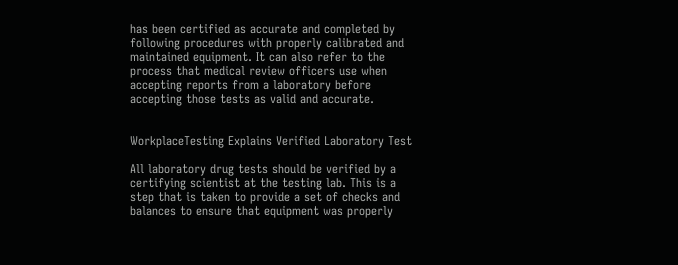has been certified as accurate and completed by following procedures with properly calibrated and maintained equipment. It can also refer to the process that medical review officers use when accepting reports from a laboratory before accepting those tests as valid and accurate.


WorkplaceTesting Explains Verified Laboratory Test

All laboratory drug tests should be verified by a certifying scientist at the testing lab. This is a step that is taken to provide a set of checks and balances to ensure that equipment was properly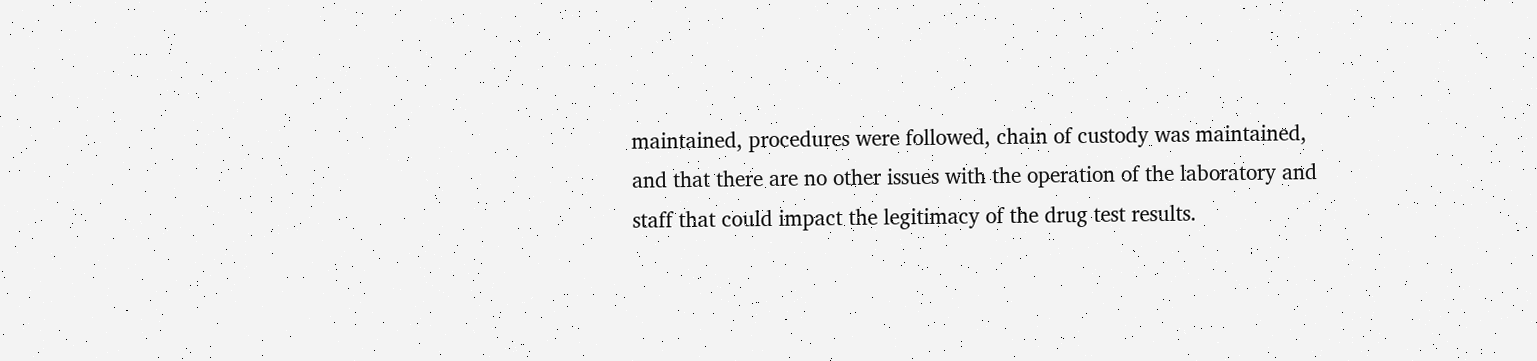maintained, procedures were followed, chain of custody was maintained, and that there are no other issues with the operation of the laboratory and staff that could impact the legitimacy of the drug test results.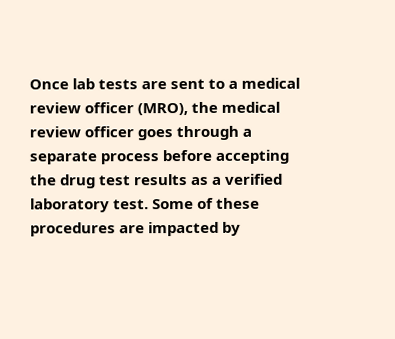Once lab tests are sent to a medical review officer (MRO), the medical review officer goes through a separate process before accepting the drug test results as a verified laboratory test. Some of these procedures are impacted by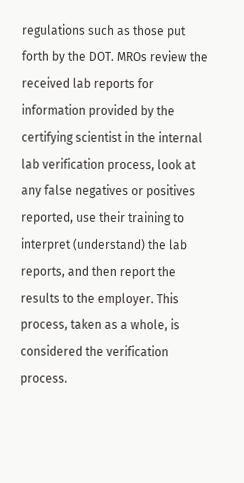regulations such as those put forth by the DOT. MROs review the received lab reports for information provided by the certifying scientist in the internal lab verification process, look at any false negatives or positives reported, use their training to interpret (understand) the lab reports, and then report the results to the employer. This process, taken as a whole, is considered the verification process.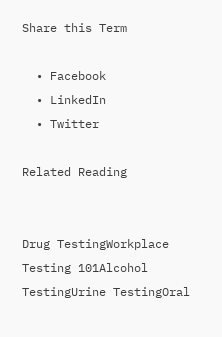Share this Term

  • Facebook
  • LinkedIn
  • Twitter

Related Reading


Drug TestingWorkplace Testing 101Alcohol TestingUrine TestingOral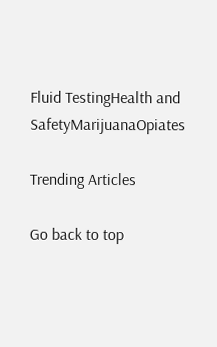Fluid TestingHealth and SafetyMarijuanaOpiates

Trending Articles

Go back to top